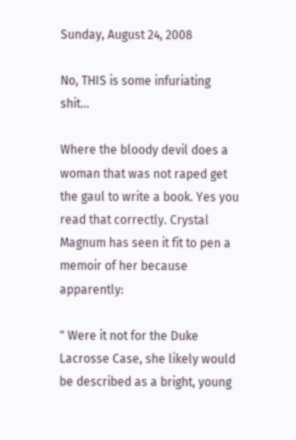Sunday, August 24, 2008

No, THIS is some infuriating shit...

Where the bloody devil does a woman that was not raped get the gaul to write a book. Yes you read that correctly. Crystal Magnum has seen it fit to pen a memoir of her because apparently:

" Were it not for the Duke Lacrosse Case, she likely would be described as a bright, young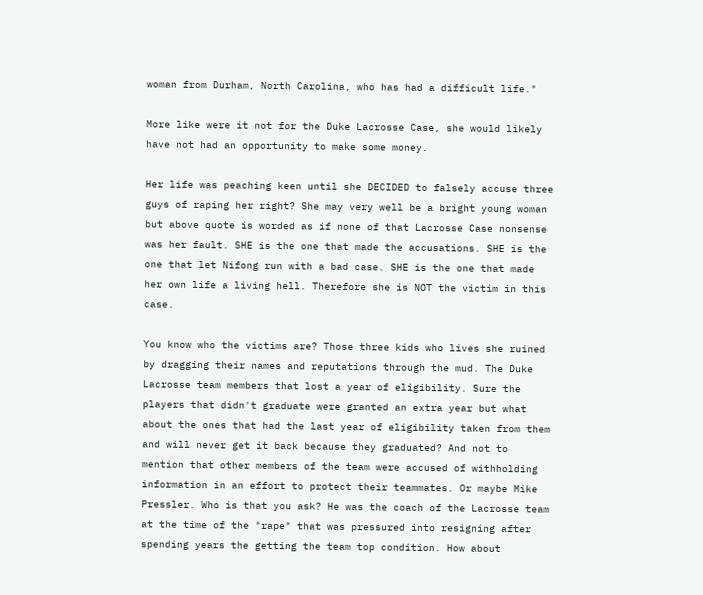woman from Durham, North Carolina, who has had a difficult life."

More like were it not for the Duke Lacrosse Case, she would likely have not had an opportunity to make some money.

Her life was peaching keen until she DECIDED to falsely accuse three guys of raping her right? She may very well be a bright young woman but above quote is worded as if none of that Lacrosse Case nonsense was her fault. SHE is the one that made the accusations. SHE is the one that let Nifong run with a bad case. SHE is the one that made her own life a living hell. Therefore she is NOT the victim in this case.

You know who the victims are? Those three kids who lives she ruined by dragging their names and reputations through the mud. The Duke Lacrosse team members that lost a year of eligibility. Sure the players that didn't graduate were granted an extra year but what about the ones that had the last year of eligibility taken from them and will never get it back because they graduated? And not to mention that other members of the team were accused of withholding information in an effort to protect their teammates. Or maybe Mike Pressler. Who is that you ask? He was the coach of the Lacrosse team at the time of the "rape" that was pressured into resigning after spending years the getting the team top condition. How about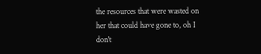the resources that were wasted on her that could have gone to, oh I don't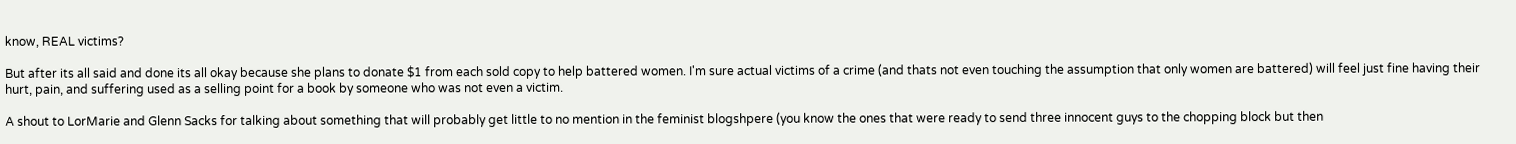know, REAL victims?

But after its all said and done its all okay because she plans to donate $1 from each sold copy to help battered women. I'm sure actual victims of a crime (and thats not even touching the assumption that only women are battered) will feel just fine having their hurt, pain, and suffering used as a selling point for a book by someone who was not even a victim.

A shout to LorMarie and Glenn Sacks for talking about something that will probably get little to no mention in the feminist blogshpere (you know the ones that were ready to send three innocent guys to the chopping block but then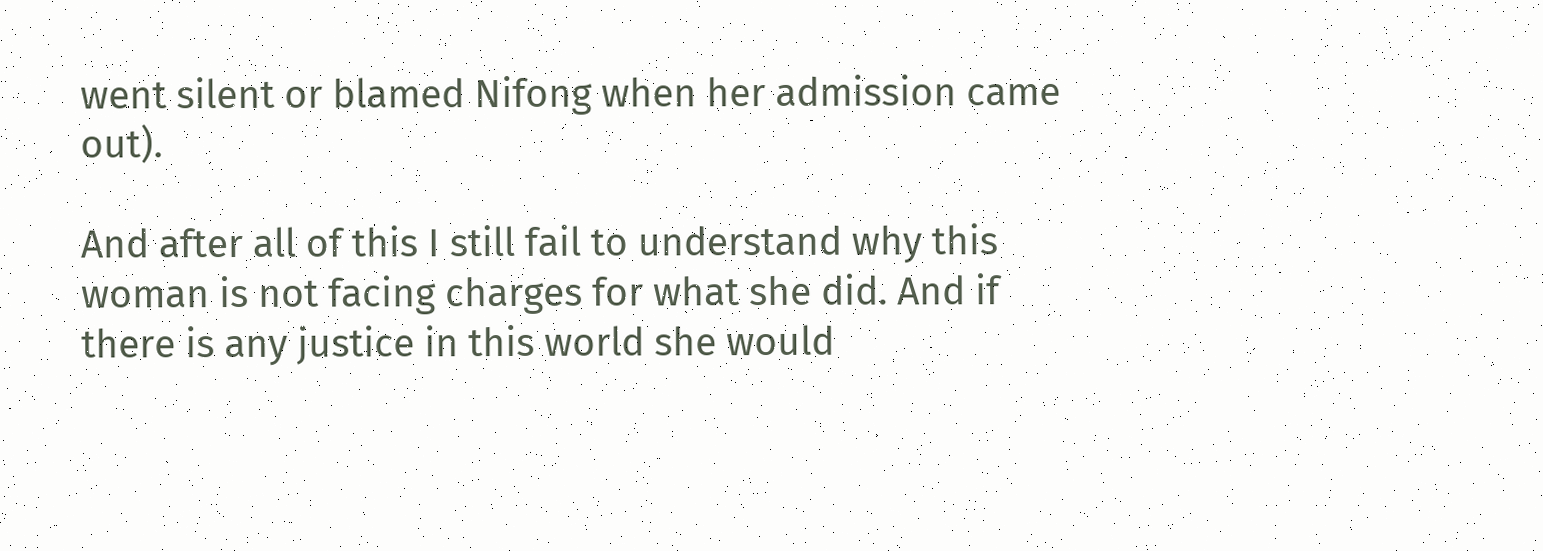went silent or blamed Nifong when her admission came out).

And after all of this I still fail to understand why this woman is not facing charges for what she did. And if there is any justice in this world she would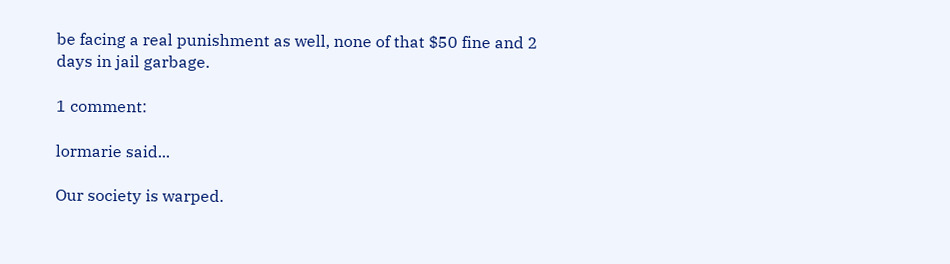be facing a real punishment as well, none of that $50 fine and 2 days in jail garbage.

1 comment:

lormarie said...

Our society is warped.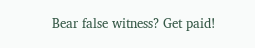Bear false witness? Get paid!